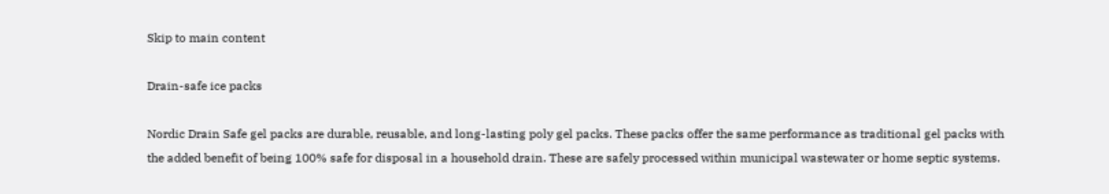Skip to main content

Drain-safe ice packs

Nordic Drain Safe gel packs are durable, reusable, and long-lasting poly gel packs. These packs offer the same performance as traditional gel packs with the added benefit of being 100% safe for disposal in a household drain. These are safely processed within municipal wastewater or home septic systems.